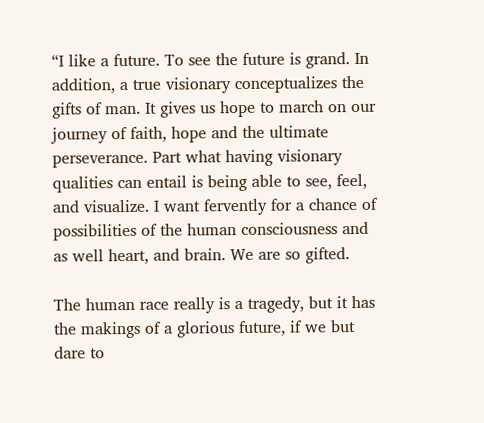“I like a future. To see the future is grand. In addition, a true visionary conceptualizes the gifts of man. It gives us hope to march on our journey of faith, hope and the ultimate perseverance. Part what having visionary qualities can entail is being able to see, feel, and visualize. I want fervently for a chance of possibilities of the human consciousness and as well heart, and brain. We are so gifted.

The human race really is a tragedy, but it has the makings of a glorious future, if we but dare to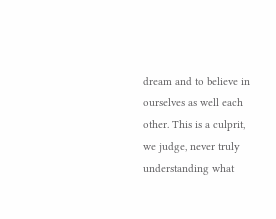dream and to believe in ourselves as well each other. This is a culprit, we judge, never truly understanding what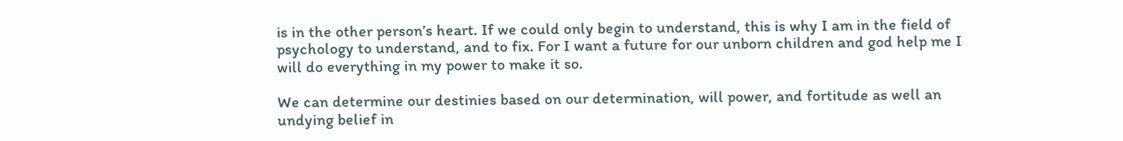is in the other person’s heart. If we could only begin to understand, this is why I am in the field of psychology to understand, and to fix. For I want a future for our unborn children and god help me I will do everything in my power to make it so.

We can determine our destinies based on our determination, will power, and fortitude as well an undying belief in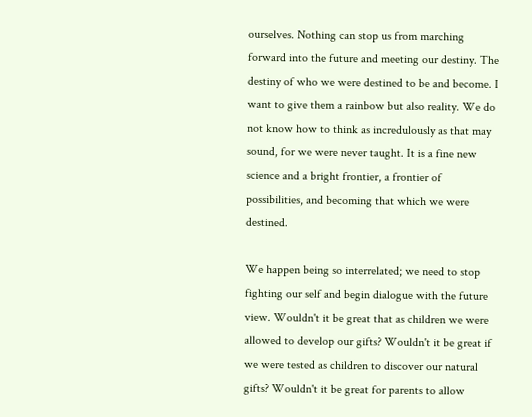ourselves. Nothing can stop us from marching forward into the future and meeting our destiny. The destiny of who we were destined to be and become. I want to give them a rainbow but also reality. We do not know how to think as incredulously as that may sound, for we were never taught. It is a fine new science and a bright frontier, a frontier of possibilities, and becoming that which we were destined.

We happen being so interrelated; we need to stop fighting our self and begin dialogue with the future view. Wouldn't it be great that as children we were allowed to develop our gifts? Wouldn't it be great if we were tested as children to discover our natural gifts? Wouldn't it be great for parents to allow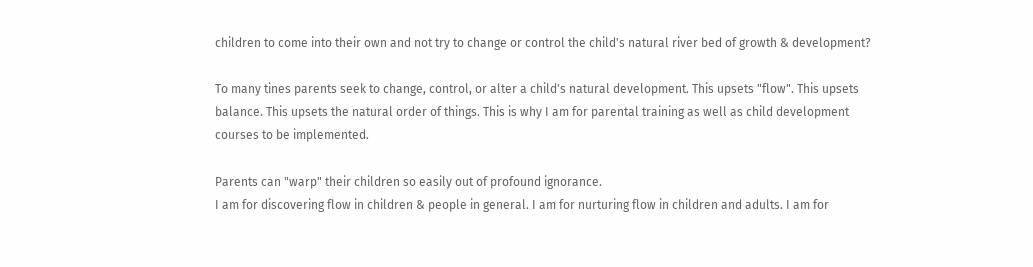children to come into their own and not try to change or control the child's natural river bed of growth & development?

To many tines parents seek to change, control, or alter a child's natural development. This upsets "flow". This upsets balance. This upsets the natural order of things. This is why I am for parental training as well as child development courses to be implemented.

Parents can "warp" their children so easily out of profound ignorance.
I am for discovering flow in children & people in general. I am for nurturing flow in children and adults. I am for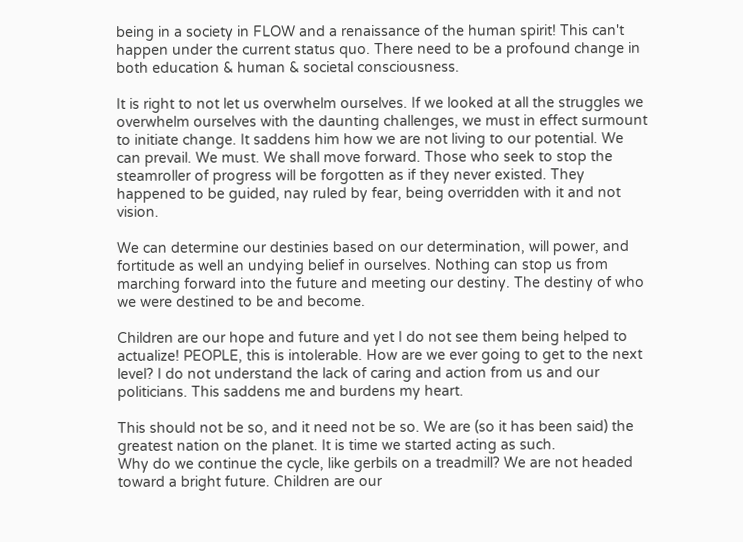being in a society in FLOW and a renaissance of the human spirit! This can't happen under the current status quo. There need to be a profound change in both education & human & societal consciousness.

It is right to not let us overwhelm ourselves. If we looked at all the struggles we overwhelm ourselves with the daunting challenges, we must in effect surmount to initiate change. It saddens him how we are not living to our potential. We can prevail. We must. We shall move forward. Those who seek to stop the steamroller of progress will be forgotten as if they never existed. They happened to be guided, nay ruled by fear, being overridden with it and not vision.

We can determine our destinies based on our determination, will power, and fortitude as well an undying belief in ourselves. Nothing can stop us from marching forward into the future and meeting our destiny. The destiny of who we were destined to be and become.

Children are our hope and future and yet I do not see them being helped to actualize! PEOPLE, this is intolerable. How are we ever going to get to the next level? I do not understand the lack of caring and action from us and our politicians. This saddens me and burdens my heart.

This should not be so, and it need not be so. We are (so it has been said) the greatest nation on the planet. It is time we started acting as such.
Why do we continue the cycle, like gerbils on a treadmill? We are not headed toward a bright future. Children are our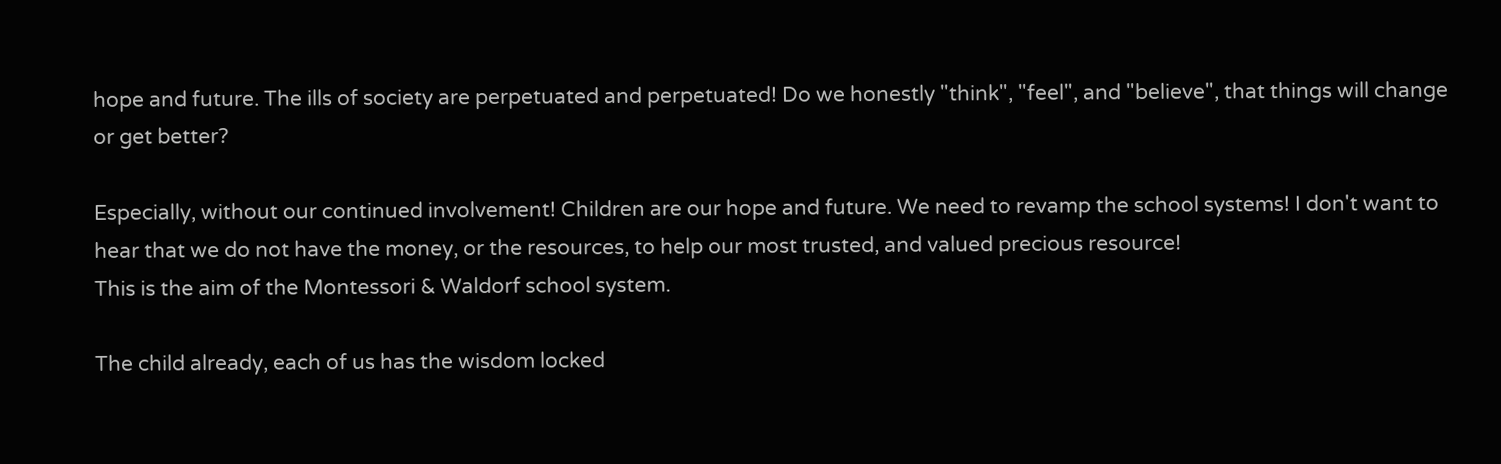hope and future. The ills of society are perpetuated and perpetuated! Do we honestly "think", "feel", and "believe", that things will change or get better?

Especially, without our continued involvement! Children are our hope and future. We need to revamp the school systems! I don't want to hear that we do not have the money, or the resources, to help our most trusted, and valued precious resource!
This is the aim of the Montessori & Waldorf school system.

The child already, each of us has the wisdom locked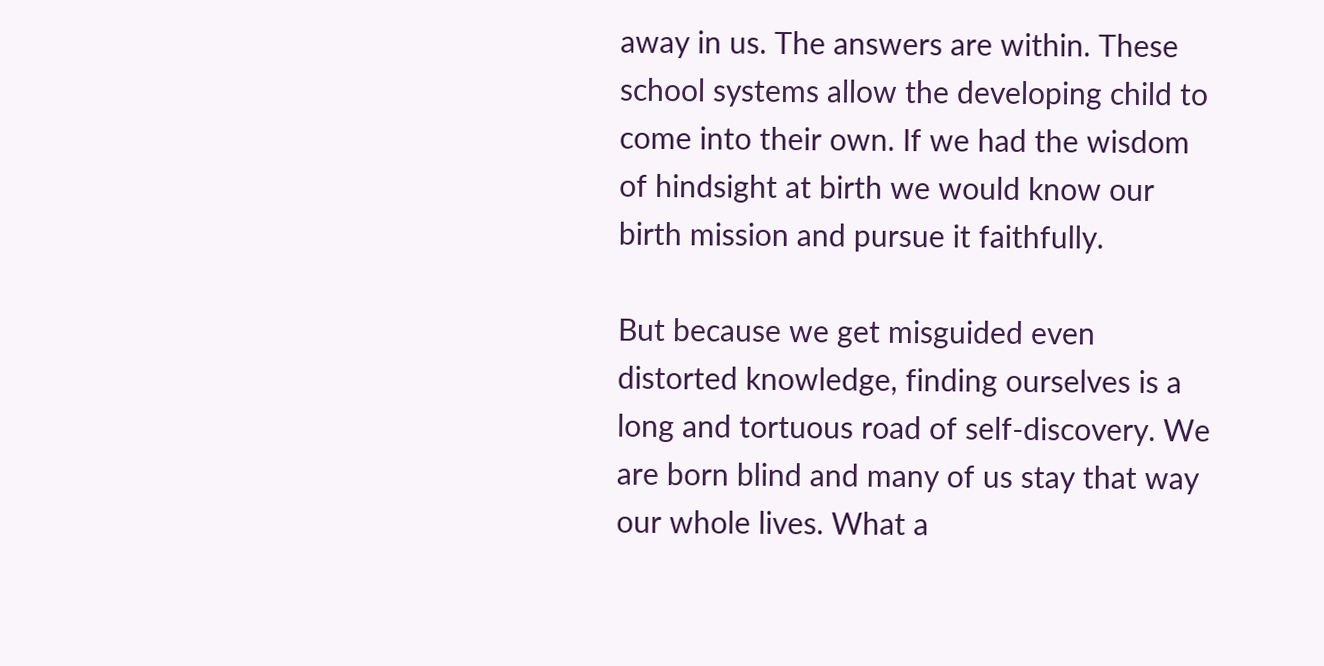away in us. The answers are within. These school systems allow the developing child to come into their own. If we had the wisdom of hindsight at birth we would know our birth mission and pursue it faithfully.

But because we get misguided even distorted knowledge, finding ourselves is a long and tortuous road of self-discovery. We are born blind and many of us stay that way our whole lives. What a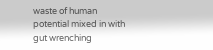waste of human potential mixed in with gut wrenching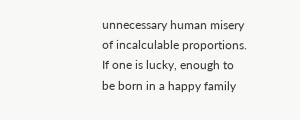unnecessary human misery of incalculable proportions. If one is lucky, enough to be born in a happy family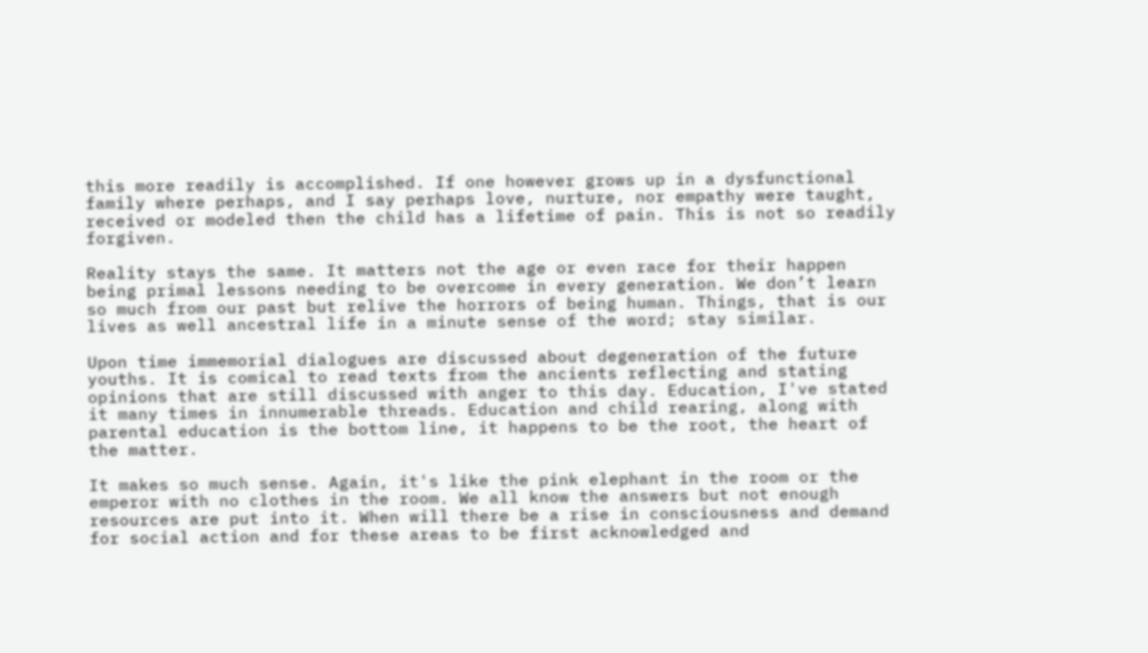this more readily is accomplished. If one however grows up in a dysfunctional family where perhaps, and I say perhaps love, nurture, nor empathy were taught, received or modeled then the child has a lifetime of pain. This is not so readily forgiven.

Reality stays the same. It matters not the age or even race for their happen being primal lessons needing to be overcome in every generation. We don’t learn so much from our past but relive the horrors of being human. Things, that is our lives as well ancestral life in a minute sense of the word; stay similar.

Upon time immemorial dialogues are discussed about degeneration of the future youths. It is comical to read texts from the ancients reflecting and stating opinions that are still discussed with anger to this day. Education, I've stated it many times in innumerable threads. Education and child rearing, along with parental education is the bottom line, it happens to be the root, the heart of the matter.

It makes so much sense. Again, it's like the pink elephant in the room or the emperor with no clothes in the room. We all know the answers but not enough resources are put into it. When will there be a rise in consciousness and demand for social action and for these areas to be first acknowledged and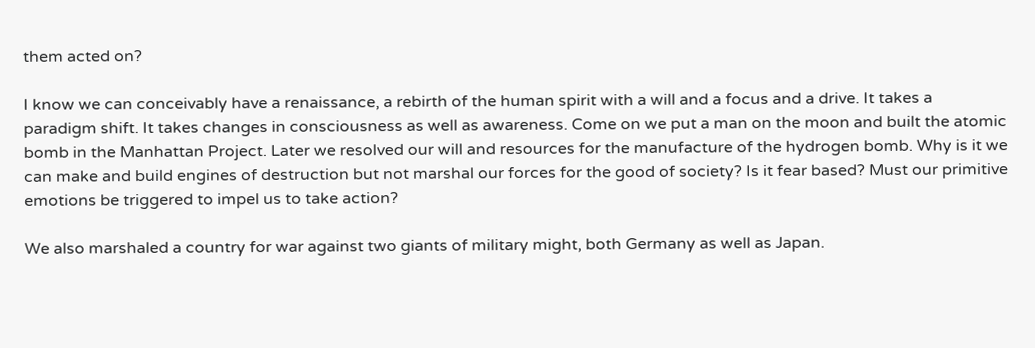them acted on?

I know we can conceivably have a renaissance, a rebirth of the human spirit with a will and a focus and a drive. It takes a paradigm shift. It takes changes in consciousness as well as awareness. Come on we put a man on the moon and built the atomic bomb in the Manhattan Project. Later we resolved our will and resources for the manufacture of the hydrogen bomb. Why is it we can make and build engines of destruction but not marshal our forces for the good of society? Is it fear based? Must our primitive emotions be triggered to impel us to take action?

We also marshaled a country for war against two giants of military might, both Germany as well as Japan.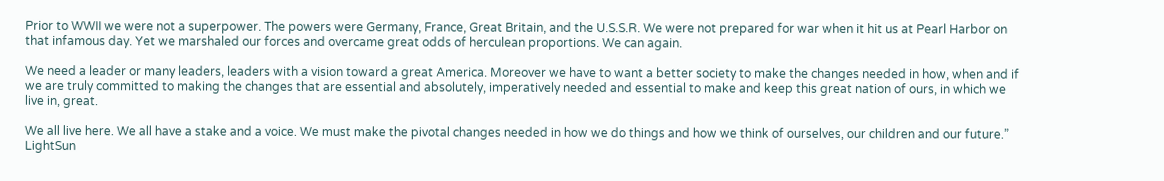Prior to WWII we were not a superpower. The powers were Germany, France, Great Britain, and the U.S.S.R. We were not prepared for war when it hit us at Pearl Harbor on that infamous day. Yet we marshaled our forces and overcame great odds of herculean proportions. We can again.

We need a leader or many leaders, leaders with a vision toward a great America. Moreover we have to want a better society to make the changes needed in how, when and if we are truly committed to making the changes that are essential and absolutely, imperatively needed and essential to make and keep this great nation of ours, in which we live in, great.

We all live here. We all have a stake and a voice. We must make the pivotal changes needed in how we do things and how we think of ourselves, our children and our future.” LightSun